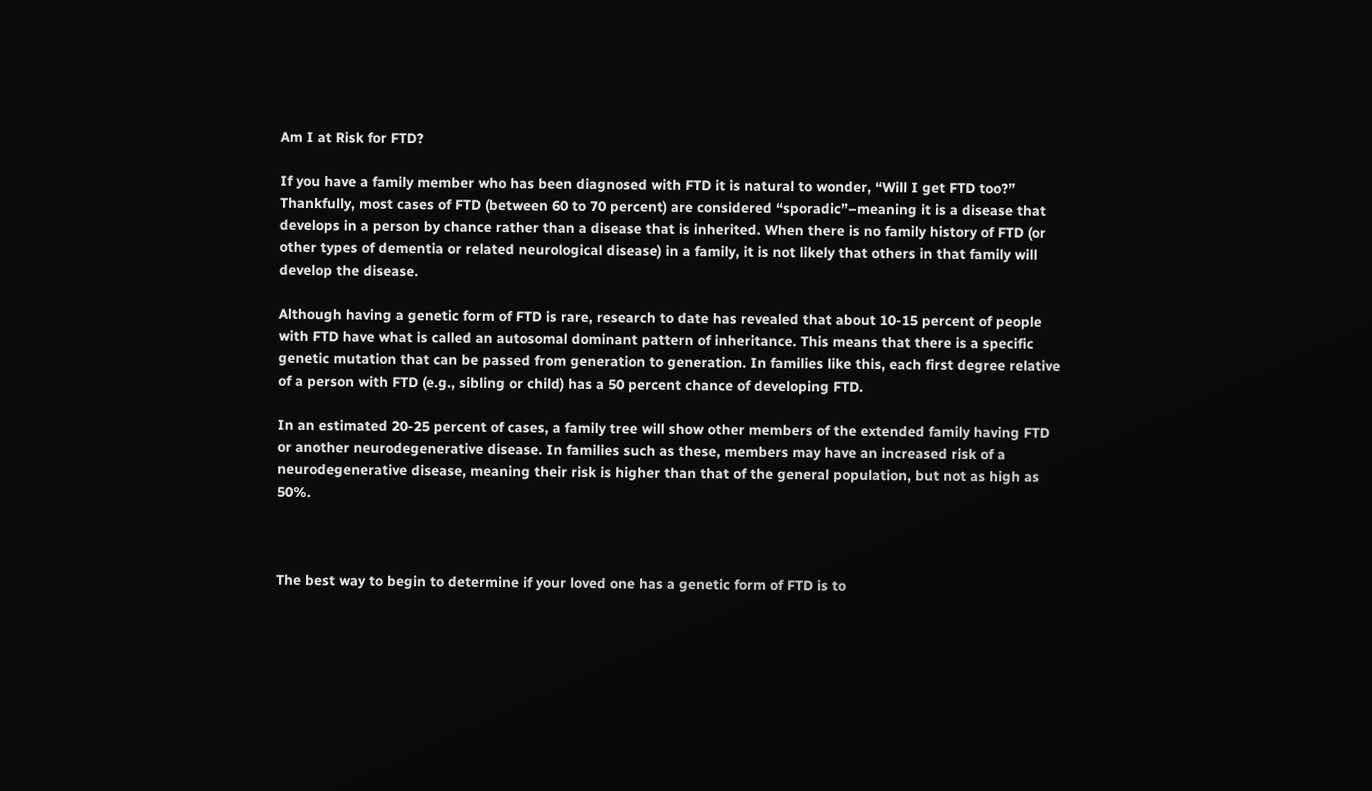Am I at Risk for FTD?

If you have a family member who has been diagnosed with FTD it is natural to wonder, “Will I get FTD too?” Thankfully, most cases of FTD (between 60 to 70 percent) are considered “sporadic”–meaning it is a disease that develops in a person by chance rather than a disease that is inherited. When there is no family history of FTD (or other types of dementia or related neurological disease) in a family, it is not likely that others in that family will develop the disease.

Although having a genetic form of FTD is rare, research to date has revealed that about 10-15 percent of people with FTD have what is called an autosomal dominant pattern of inheritance. This means that there is a specific genetic mutation that can be passed from generation to generation. In families like this, each first degree relative of a person with FTD (e.g., sibling or child) has a 50 percent chance of developing FTD.

In an estimated 20-25 percent of cases, a family tree will show other members of the extended family having FTD or another neurodegenerative disease. In families such as these, members may have an increased risk of a neurodegenerative disease, meaning their risk is higher than that of the general population, but not as high as 50%.



The best way to begin to determine if your loved one has a genetic form of FTD is to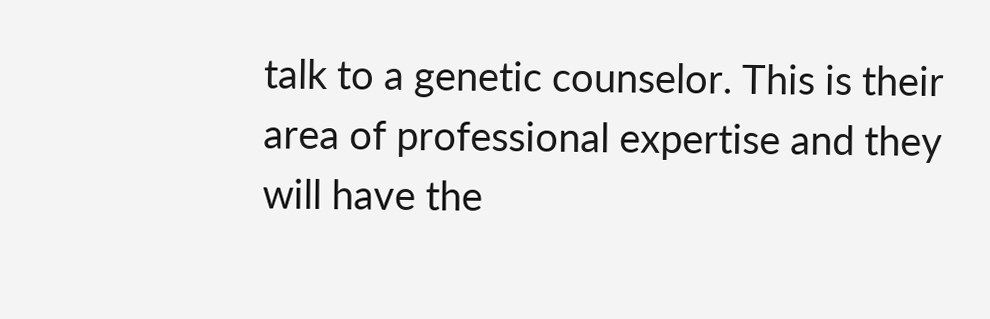talk to a genetic counselor. This is their area of professional expertise and they will have the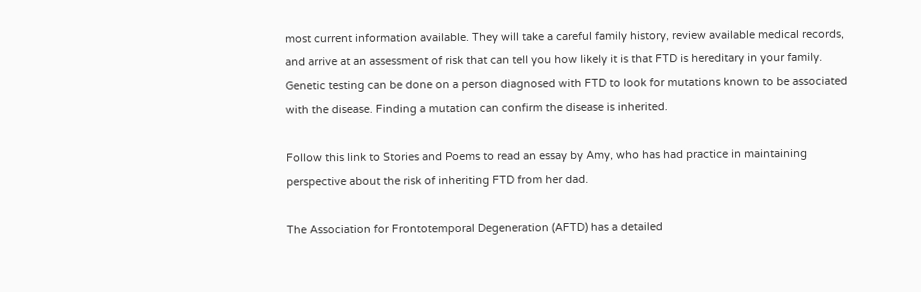most current information available. They will take a careful family history, review available medical records, and arrive at an assessment of risk that can tell you how likely it is that FTD is hereditary in your family. Genetic testing can be done on a person diagnosed with FTD to look for mutations known to be associated with the disease. Finding a mutation can confirm the disease is inherited.

Follow this link to Stories and Poems to read an essay by Amy, who has had practice in maintaining perspective about the risk of inheriting FTD from her dad.

The Association for Frontotemporal Degeneration (AFTD) has a detailed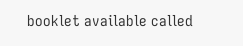booklet available called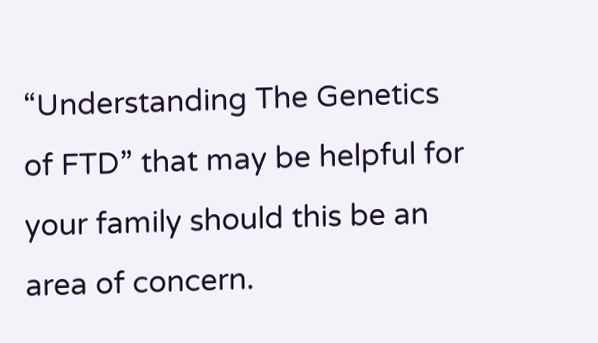“Understanding The Genetics of FTD” that may be helpful for your family should this be an area of concern.